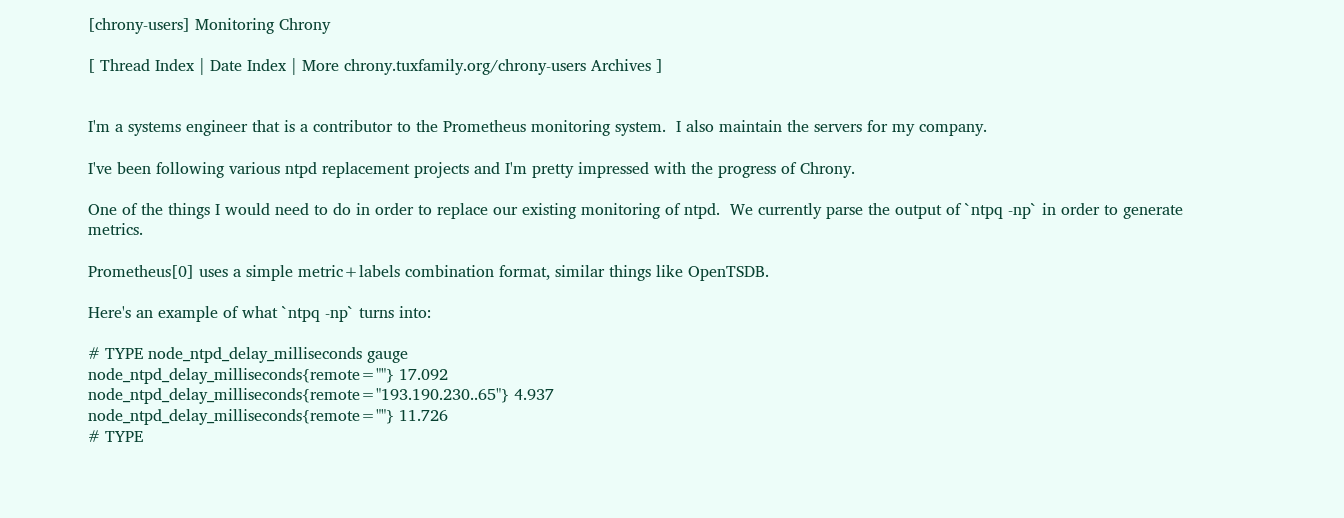[chrony-users] Monitoring Chrony

[ Thread Index | Date Index | More chrony.tuxfamily.org/chrony-users Archives ]


I'm a systems engineer that is a contributor to the Prometheus monitoring system.  I also maintain the servers for my company.

I've been following various ntpd replacement projects and I'm pretty impressed with the progress of Chrony.

One of the things I would need to do in order to replace our existing monitoring of ntpd.  We currently parse the output of `ntpq -np` in order to generate metrics.

Prometheus[0] uses a simple metric+labels combination format, similar things like OpenTSDB.

Here's an example of what `ntpq -np` turns into:

# TYPE node_ntpd_delay_milliseconds gauge
node_ntpd_delay_milliseconds{remote=""} 17.092
node_ntpd_delay_milliseconds{remote="193.190.230..65"} 4.937
node_ntpd_delay_milliseconds{remote=""} 11.726
# TYPE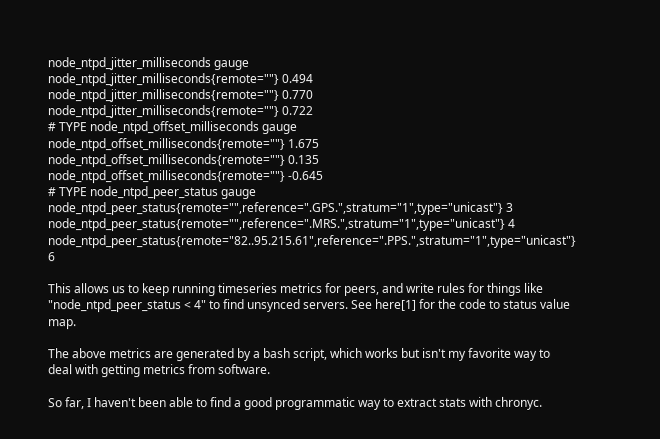node_ntpd_jitter_milliseconds gauge
node_ntpd_jitter_milliseconds{remote=""} 0.494
node_ntpd_jitter_milliseconds{remote=""} 0.770
node_ntpd_jitter_milliseconds{remote=""} 0.722
# TYPE node_ntpd_offset_milliseconds gauge
node_ntpd_offset_milliseconds{remote=""} 1.675
node_ntpd_offset_milliseconds{remote=""} 0.135
node_ntpd_offset_milliseconds{remote=""} -0.645
# TYPE node_ntpd_peer_status gauge
node_ntpd_peer_status{remote="",reference=".GPS.",stratum="1",type="unicast"} 3
node_ntpd_peer_status{remote="",reference=".MRS.",stratum="1",type="unicast"} 4
node_ntpd_peer_status{remote="82..95.215.61",reference=".PPS.",stratum="1",type="unicast"} 6

This allows us to keep running timeseries metrics for peers, and write rules for things like "node_ntpd_peer_status < 4" to find unsynced servers. See here[1] for the code to status value map.

The above metrics are generated by a bash script, which works but isn't my favorite way to deal with getting metrics from software.

So far, I haven't been able to find a good programmatic way to extract stats with chronyc.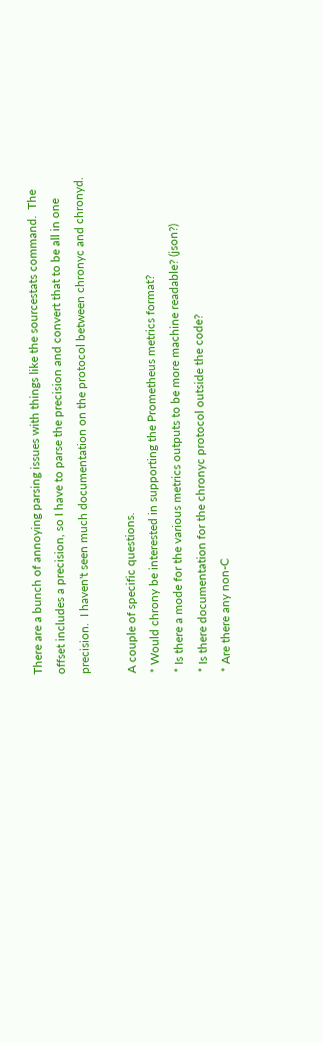There are a bunch of annoying parsing issues with things like the sourcestats command.  The offset includes a precision, so I have to parse the precision and convert that to be all in one precision.  I haven't seen much documentation on the protocol between chronyc and chronyd.

A couple of specific questions.
* Would chrony be interested in supporting the Prometheus metrics format?
* Is there a mode for the various metrics outputs to be more machine readable? (json?)
* Is there documentation for the chronyc protocol outside the code?
* Are there any non-C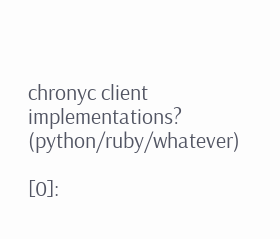chronyc client implementations? (python/ruby/whatever)

[0]: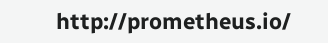http://prometheus.io/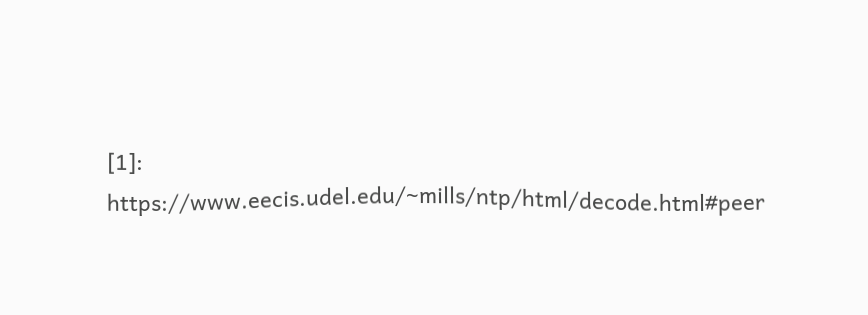[1]: https://www.eecis.udel.edu/~mills/ntp/html/decode.html#peer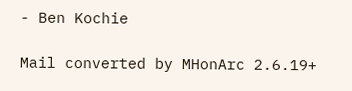- Ben Kochie

Mail converted by MHonArc 2.6.19+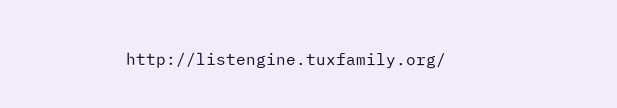http://listengine.tuxfamily.org/